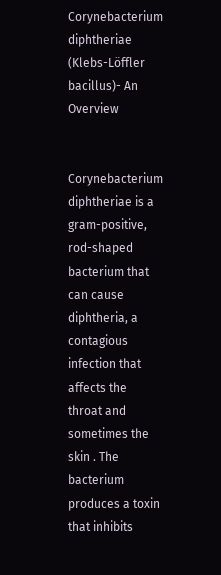Corynebacterium diphtheriae (Klebs-Löffler bacillus)- An Overview


Corynebacterium diphtheriae is a gram-positive, rod-shaped bacterium that can cause diphtheria, a contagious infection that affects the throat and sometimes the skin . The bacterium produces a toxin that inhibits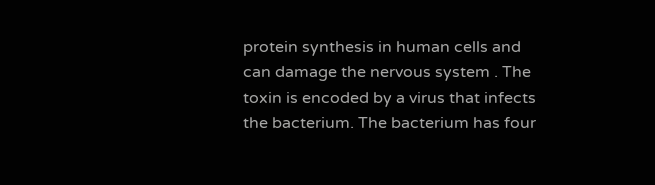protein synthesis in human cells and can damage the nervous system . The toxin is encoded by a virus that infects the bacterium. The bacterium has four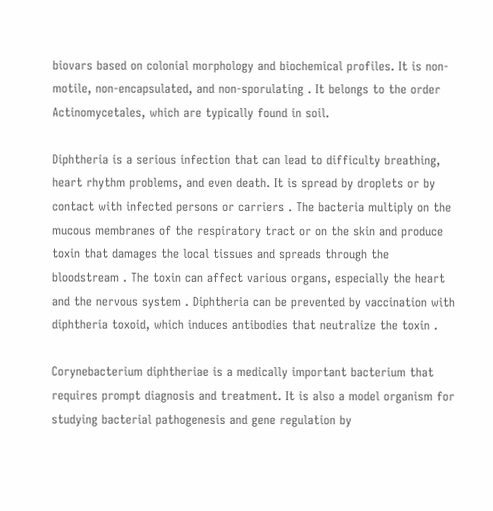biovars based on colonial morphology and biochemical profiles. It is non-motile, non-encapsulated, and non-sporulating . It belongs to the order Actinomycetales, which are typically found in soil.

Diphtheria is a serious infection that can lead to difficulty breathing, heart rhythm problems, and even death. It is spread by droplets or by contact with infected persons or carriers . The bacteria multiply on the mucous membranes of the respiratory tract or on the skin and produce toxin that damages the local tissues and spreads through the bloodstream . The toxin can affect various organs, especially the heart and the nervous system . Diphtheria can be prevented by vaccination with diphtheria toxoid, which induces antibodies that neutralize the toxin .

Corynebacterium diphtheriae is a medically important bacterium that requires prompt diagnosis and treatment. It is also a model organism for studying bacterial pathogenesis and gene regulation by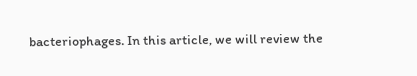bacteriophages. In this article, we will review the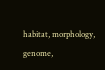habitat, morphology, genome,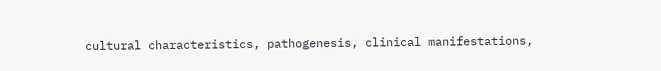cultural characteristics, pathogenesis, clinical manifestations,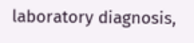laboratory diagnosis,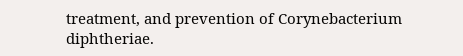treatment, and prevention of Corynebacterium diphtheriae.